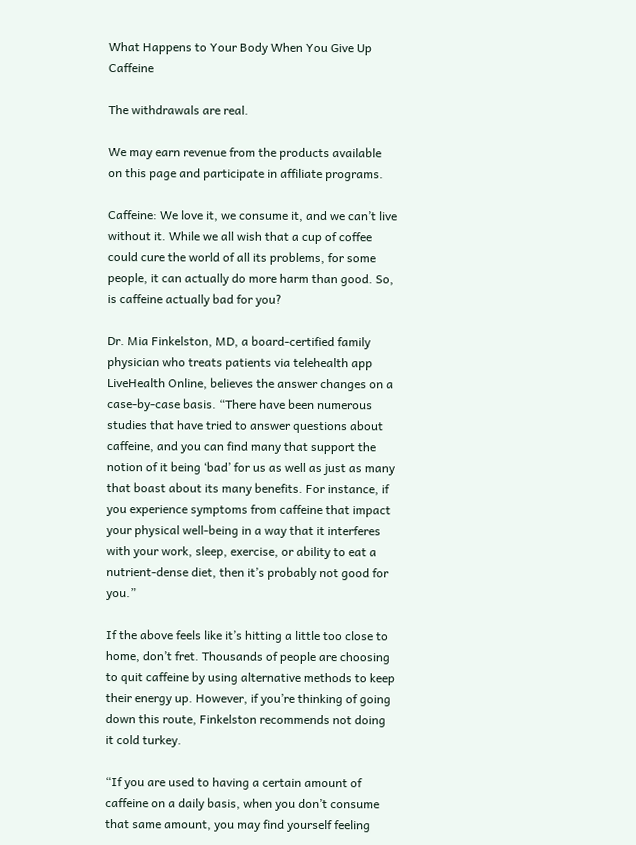What Happens to Your Body When You Give Up Caffeine

The withdrawals are real.

We may earn revenue from the products available on this page and participate in affiliate programs.

Caffeine: We love it, we consume it, and we can’t live without it. While we all wish that a cup of coffee could cure the world of all its problems, for some people, it can actually do more harm than good. So, is caffeine actually bad for you?

Dr. Mia Finkelston, MD, a board-certified family physician who treats patients via telehealth app LiveHealth Online, believes the answer changes on a case-by-case basis. “There have been numerous studies that have tried to answer questions about caffeine, and you can find many that support the notion of it being ‘bad’ for us as well as just as many that boast about its many benefits. For instance, if you experience symptoms from caffeine that impact your physical well-being in a way that it interferes with your work, sleep, exercise, or ability to eat a nutrient-dense diet, then it’s probably not good for you.”

If the above feels like it’s hitting a little too close to home, don’t fret. Thousands of people are choosing to quit caffeine by using alternative methods to keep their energy up. However, if you’re thinking of going down this route, Finkelston recommends not doing it cold turkey.

“If you are used to having a certain amount of caffeine on a daily basis, when you don’t consume that same amount, you may find yourself feeling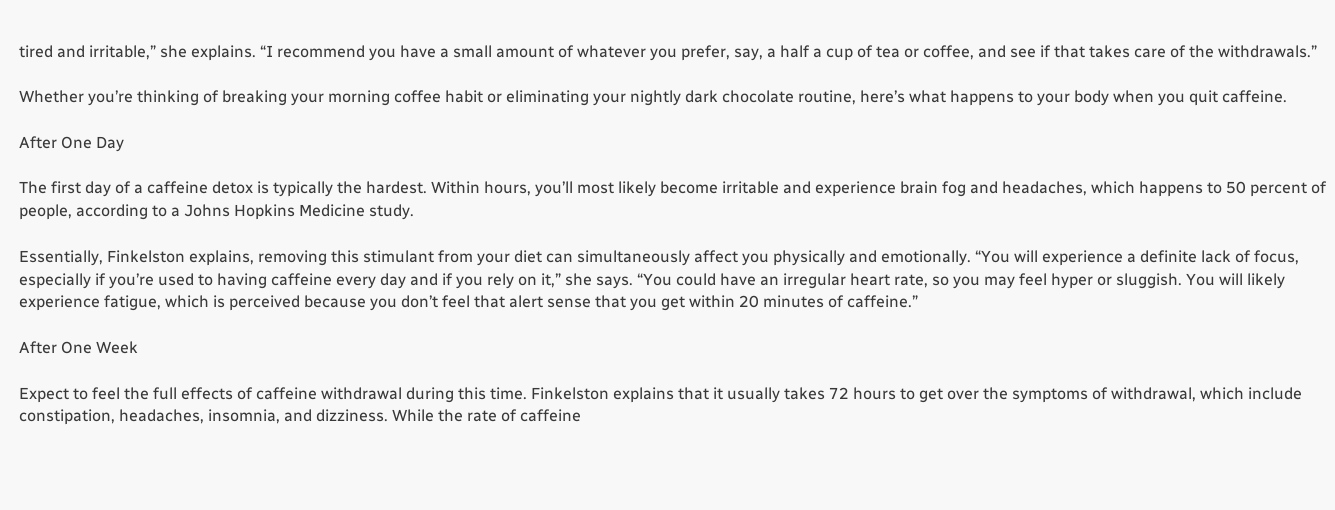tired and irritable,” she explains. “I recommend you have a small amount of whatever you prefer, say, a half a cup of tea or coffee, and see if that takes care of the withdrawals.”

Whether you’re thinking of breaking your morning coffee habit or eliminating your nightly dark chocolate routine, here’s what happens to your body when you quit caffeine.

After One Day

The first day of a caffeine detox is typically the hardest. Within hours, you’ll most likely become irritable and experience brain fog and headaches, which happens to 50 percent of people, according to a Johns Hopkins Medicine study.

Essentially, Finkelston explains, removing this stimulant from your diet can simultaneously affect you physically and emotionally. “You will experience a definite lack of focus, especially if you’re used to having caffeine every day and if you rely on it,” she says. “You could have an irregular heart rate, so you may feel hyper or sluggish. You will likely experience fatigue, which is perceived because you don’t feel that alert sense that you get within 20 minutes of caffeine.”

After One Week

Expect to feel the full effects of caffeine withdrawal during this time. Finkelston explains that it usually takes 72 hours to get over the symptoms of withdrawal, which include constipation, headaches, insomnia, and dizziness. While the rate of caffeine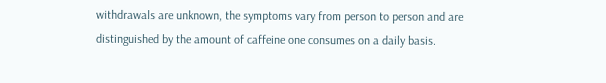withdrawals are unknown, the symptoms vary from person to person and are distinguished by the amount of caffeine one consumes on a daily basis.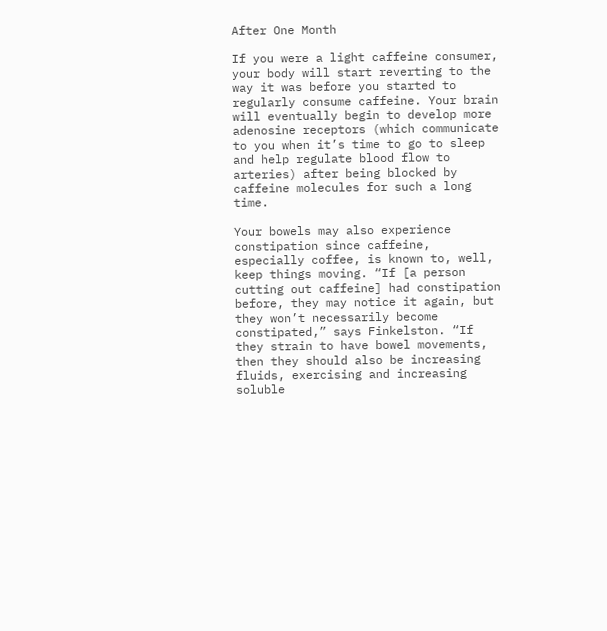After One Month

If you were a light caffeine consumer, your body will start reverting to the way it was before you started to regularly consume caffeine. Your brain will eventually begin to develop more adenosine receptors (which communicate to you when it’s time to go to sleep and help regulate blood flow to arteries) after being blocked by caffeine molecules for such a long time.

Your bowels may also experience constipation since caffeine, especially coffee, is known to, well, keep things moving. “If [a person cutting out caffeine] had constipation before, they may notice it again, but they won’t necessarily become constipated,” says Finkelston. “If they strain to have bowel movements, then they should also be increasing fluids, exercising and increasing soluble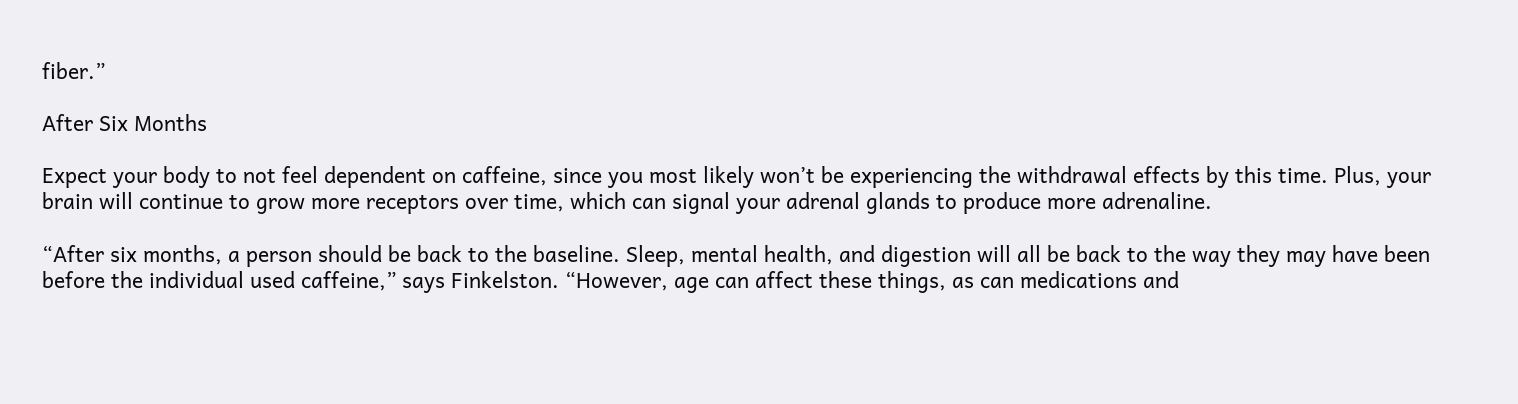fiber.”

After Six Months

Expect your body to not feel dependent on caffeine, since you most likely won’t be experiencing the withdrawal effects by this time. Plus, your brain will continue to grow more receptors over time, which can signal your adrenal glands to produce more adrenaline.

“After six months, a person should be back to the baseline. Sleep, mental health, and digestion will all be back to the way they may have been before the individual used caffeine,” says Finkelston. “However, age can affect these things, as can medications and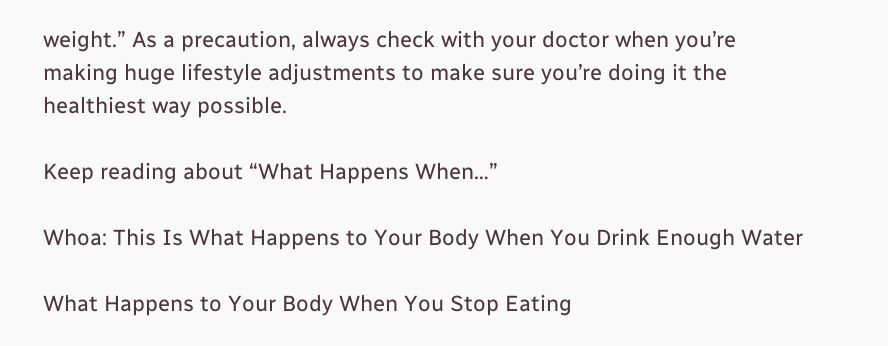weight.” As a precaution, always check with your doctor when you’re making huge lifestyle adjustments to make sure you’re doing it the healthiest way possible.

Keep reading about “What Happens When…”

Whoa: This Is What Happens to Your Body When You Drink Enough Water

What Happens to Your Body When You Stop Eating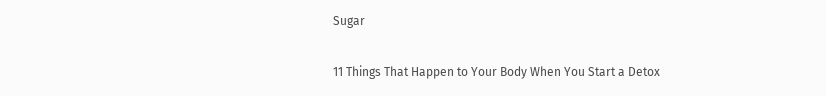Sugar

11 Things That Happen to Your Body When You Start a Detox